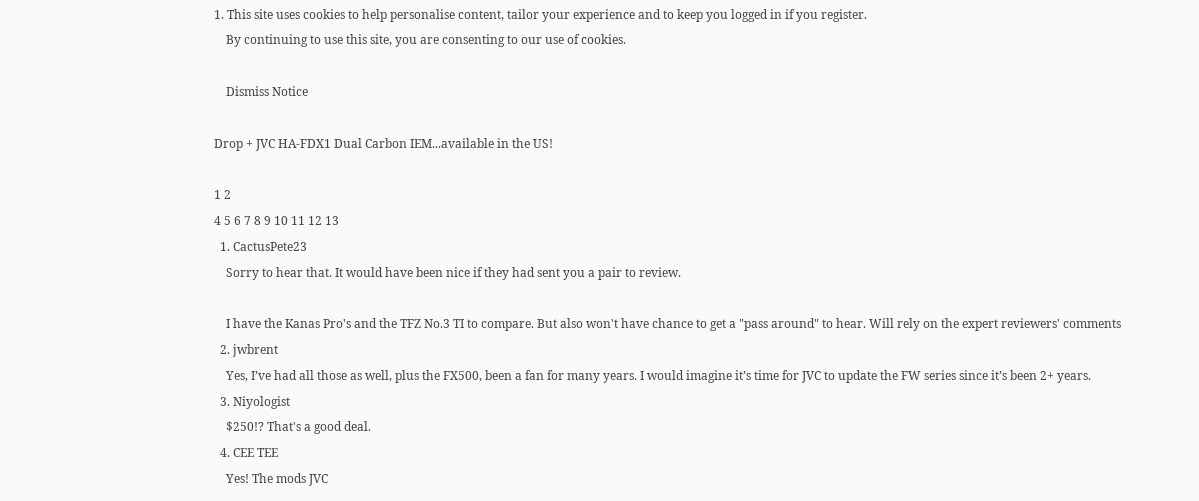1. This site uses cookies to help personalise content, tailor your experience and to keep you logged in if you register.
    By continuing to use this site, you are consenting to our use of cookies.

    Dismiss Notice

Drop + JVC HA-FDX1 Dual Carbon IEM...available in the US!

1 2
4 5 6 7 8 9 10 11 12 13
  1. CactusPete23
    Sorry to hear that. It would have been nice if they had sent you a pair to review.

    I have the Kanas Pro's and the TFZ No.3 TI to compare. But also won't have chance to get a "pass around" to hear. Will rely on the expert reviewers' comments
  2. jwbrent
    Yes, I’ve had all those as well, plus the FX500, been a fan for many years. I would imagine it’s time for JVC to update the FW series since it’s been 2+ years.
  3. Niyologist
    $250!? That's a good deal.
  4. CEE TEE
    Yes! The mods JVC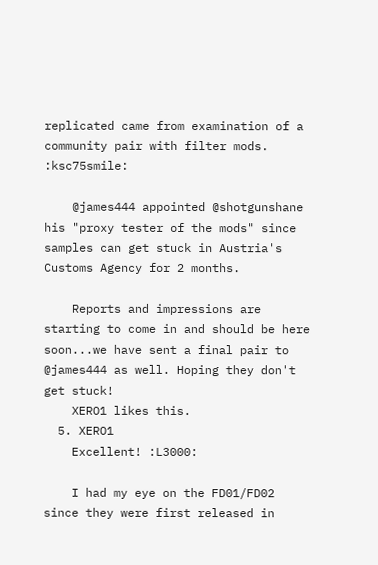replicated came from examination of a community pair with filter mods. :ksc75smile:

    @james444 appointed @shotgunshane his "proxy tester of the mods" since samples can get stuck in Austria's Customs Agency for 2 months.

    Reports and impressions are starting to come in and should be here soon...we have sent a final pair to @james444 as well. Hoping they don't get stuck!
    XERO1 likes this.
  5. XERO1
    Excellent! :L3000:

    I had my eye on the FD01/FD02 since they were first released in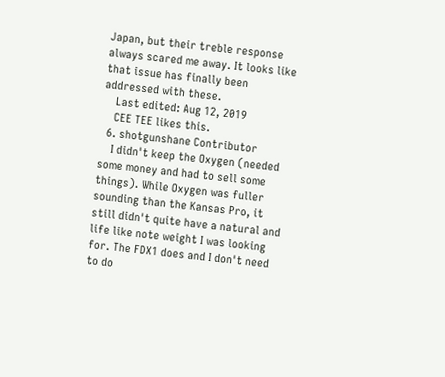Japan, but their treble response always scared me away. It looks like that issue has finally been addressed with these.
    Last edited: Aug 12, 2019
    CEE TEE likes this.
  6. shotgunshane Contributor
    I didn't keep the Oxygen (needed some money and had to sell some things). While Oxygen was fuller sounding than the Kansas Pro, it still didn't quite have a natural and life like note weight I was looking for. The FDX1 does and I don't need to do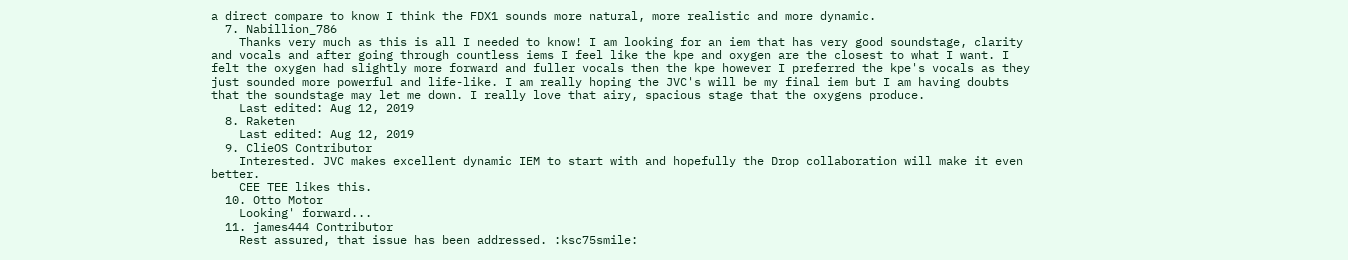a direct compare to know I think the FDX1 sounds more natural, more realistic and more dynamic.
  7. Nabillion_786
    Thanks very much as this is all I needed to know! I am looking for an iem that has very good soundstage, clarity and vocals and after going through countless iems I feel like the kpe and oxygen are the closest to what I want. I felt the oxygen had slightly more forward and fuller vocals then the kpe however I preferred the kpe's vocals as they just sounded more powerful and life-like. I am really hoping the JVC's will be my final iem but I am having doubts that the soundstage may let me down. I really love that airy, spacious stage that the oxygens produce.
    Last edited: Aug 12, 2019
  8. Raketen
    Last edited: Aug 12, 2019
  9. ClieOS Contributor
    Interested. JVC makes excellent dynamic IEM to start with and hopefully the Drop collaboration will make it even better.
    CEE TEE likes this.
  10. Otto Motor
    Looking' forward...
  11. james444 Contributor
    Rest assured, that issue has been addressed. :ksc75smile: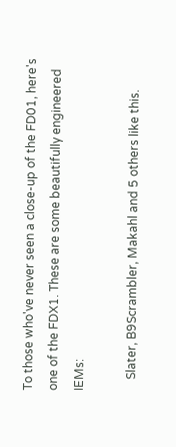To those who've never seen a close-up of the FD01, here's one of the FDX1. These are some beautifully engineered IEMs:

    Slater, B9Scrambler, Makahl and 5 others like this.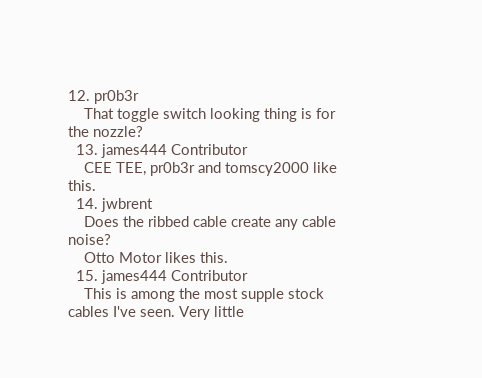12. pr0b3r
    That toggle switch looking thing is for the nozzle?
  13. james444 Contributor
    CEE TEE, pr0b3r and tomscy2000 like this.
  14. jwbrent
    Does the ribbed cable create any cable noise?
    Otto Motor likes this.
  15. james444 Contributor
    This is among the most supple stock cables I've seen. Very little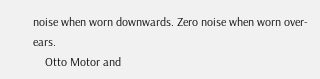noise when worn downwards. Zero noise when worn over-ears.
    Otto Motor and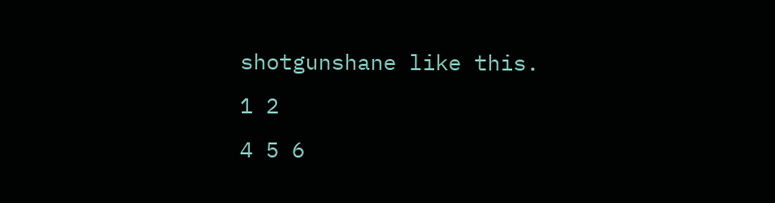shotgunshane like this.
1 2
4 5 6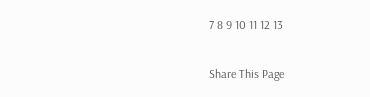7 8 9 10 11 12 13

Share This Page